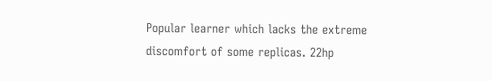Popular learner which lacks the extreme discomfort of some replicas. 22hp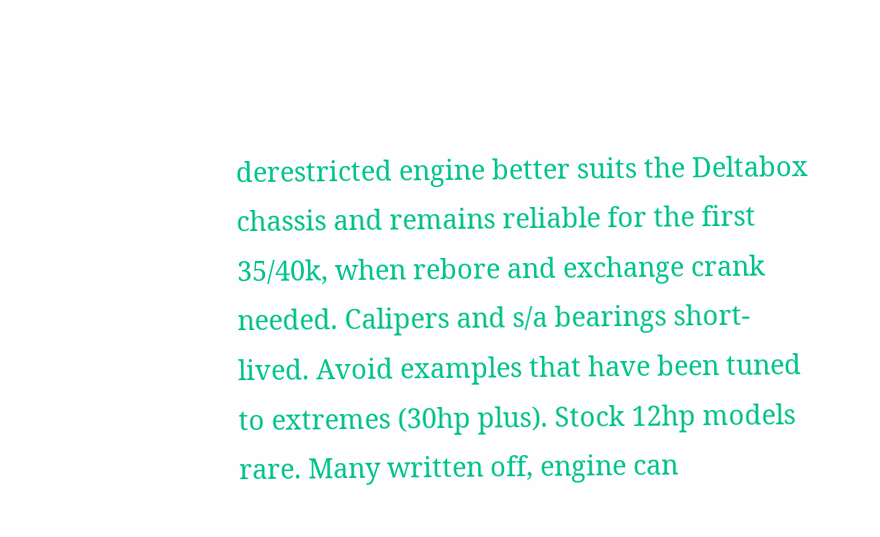derestricted engine better suits the Deltabox chassis and remains reliable for the first 35/40k, when rebore and exchange crank needed. Calipers and s/a bearings short-lived. Avoid examples that have been tuned to extremes (30hp plus). Stock 12hp models rare. Many written off, engine can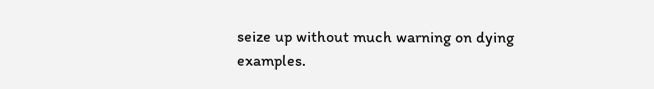seize up without much warning on dying examples.